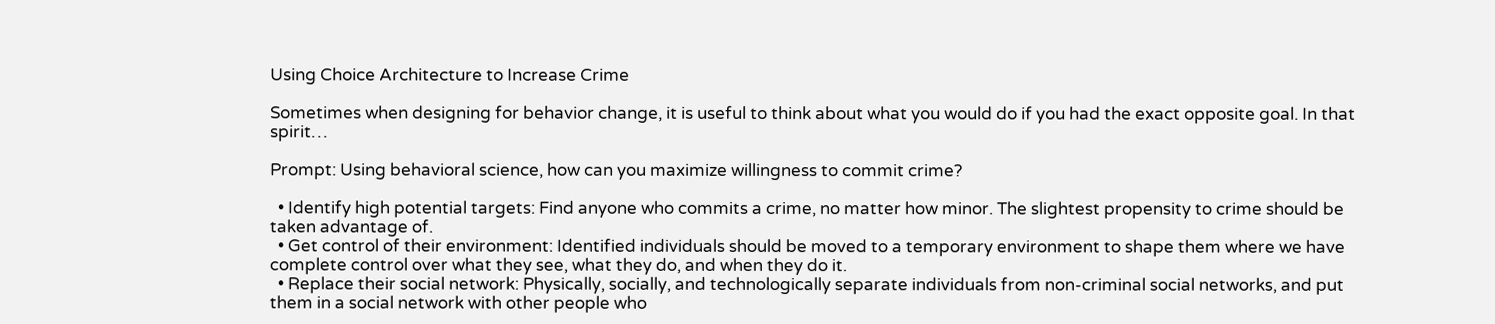Using Choice Architecture to Increase Crime

Sometimes when designing for behavior change, it is useful to think about what you would do if you had the exact opposite goal. In that spirit…

Prompt: Using behavioral science, how can you maximize willingness to commit crime?

  • Identify high potential targets: Find anyone who commits a crime, no matter how minor. The slightest propensity to crime should be taken advantage of.
  • Get control of their environment: Identified individuals should be moved to a temporary environment to shape them where we have complete control over what they see, what they do, and when they do it.
  • Replace their social network: Physically, socially, and technologically separate individuals from non-criminal social networks, and put them in a social network with other people who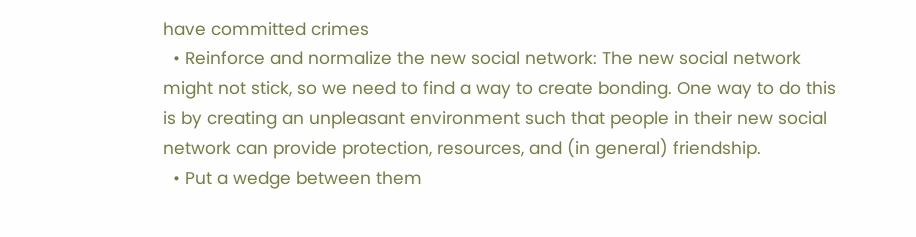have committed crimes
  • Reinforce and normalize the new social network: The new social network might not stick, so we need to find a way to create bonding. One way to do this is by creating an unpleasant environment such that people in their new social network can provide protection, resources, and (in general) friendship.
  • Put a wedge between them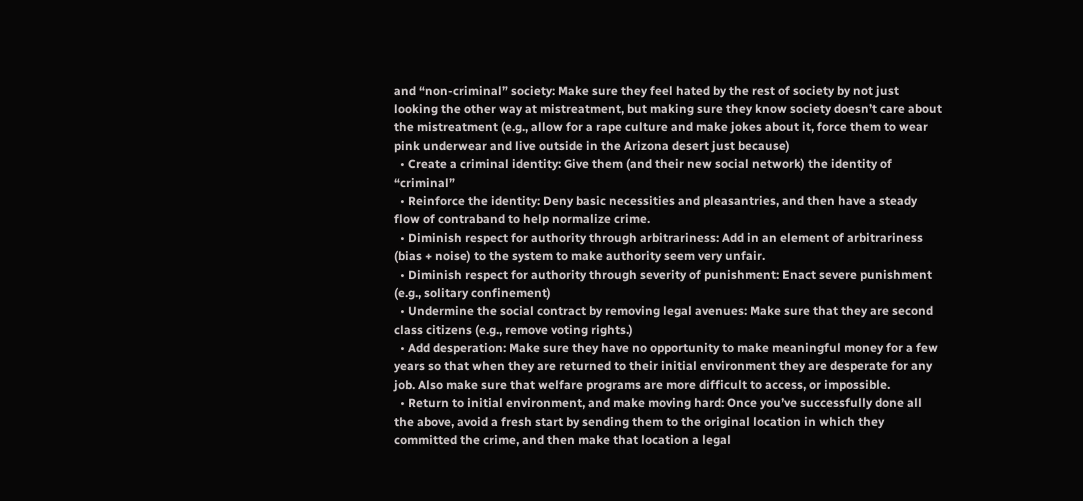and “non-criminal” society: Make sure they feel hated by the rest of society by not just looking the other way at mistreatment, but making sure they know society doesn’t care about the mistreatment (e.g., allow for a rape culture and make jokes about it, force them to wear pink underwear and live outside in the Arizona desert just because)
  • Create a criminal identity: Give them (and their new social network) the identity of “criminal”
  • Reinforce the identity: Deny basic necessities and pleasantries, and then have a steady flow of contraband to help normalize crime.
  • Diminish respect for authority through arbitrariness: Add in an element of arbitrariness (bias + noise) to the system to make authority seem very unfair.
  • Diminish respect for authority through severity of punishment: Enact severe punishment (e.g., solitary confinement)
  • Undermine the social contract by removing legal avenues: Make sure that they are second class citizens (e.g., remove voting rights.)
  • Add desperation: Make sure they have no opportunity to make meaningful money for a few years so that when they are returned to their initial environment they are desperate for any job. Also make sure that welfare programs are more difficult to access, or impossible.
  • Return to initial environment, and make moving hard: Once you’ve successfully done all the above, avoid a fresh start by sending them to the original location in which they committed the crime, and then make that location a legal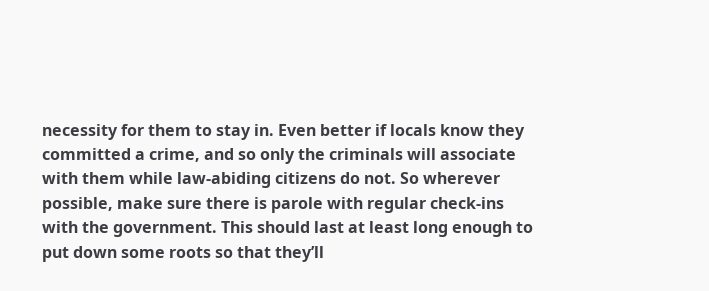necessity for them to stay in. Even better if locals know they committed a crime, and so only the criminals will associate with them while law-abiding citizens do not. So wherever possible, make sure there is parole with regular check-ins with the government. This should last at least long enough to put down some roots so that they’ll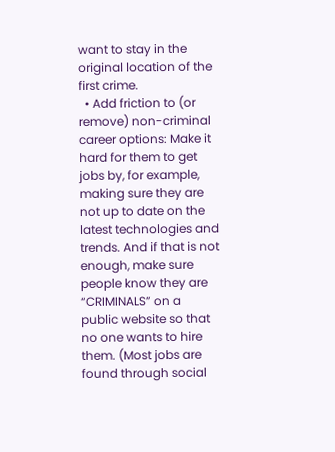want to stay in the original location of the first crime.
  • Add friction to (or remove) non-criminal career options: Make it hard for them to get jobs by, for example, making sure they are not up to date on the latest technologies and trends. And if that is not enough, make sure people know they are “CRIMINALS” on a public website so that no one wants to hire them. (Most jobs are found through social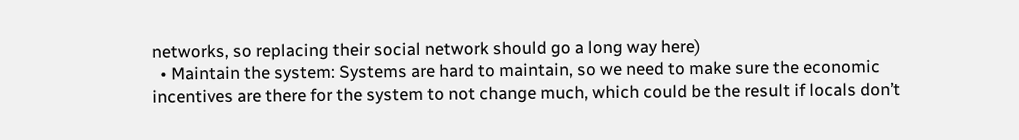networks, so replacing their social network should go a long way here)
  • Maintain the system: Systems are hard to maintain, so we need to make sure the economic incentives are there for the system to not change much, which could be the result if locals don’t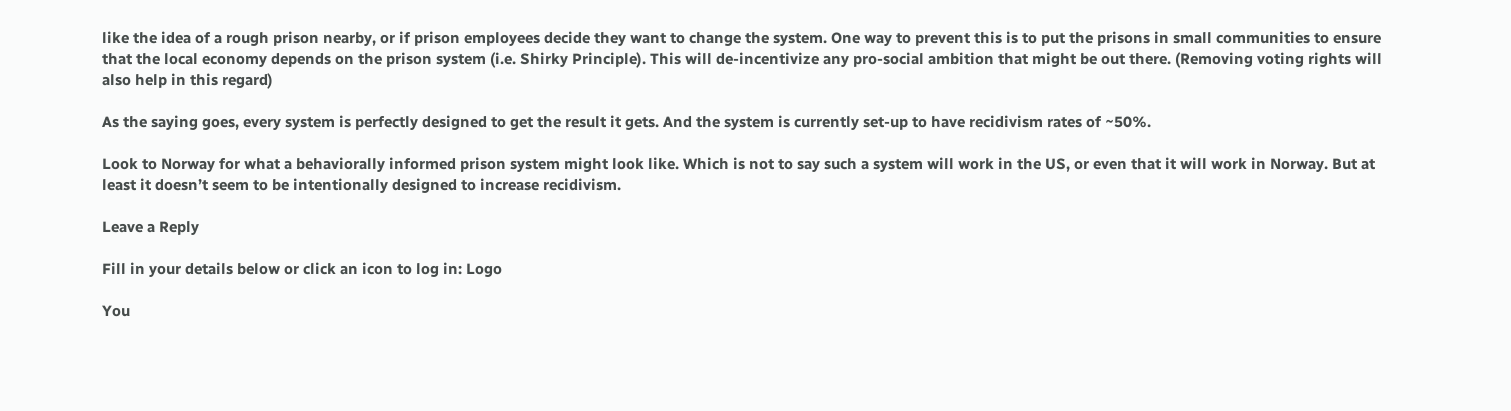like the idea of a rough prison nearby, or if prison employees decide they want to change the system. One way to prevent this is to put the prisons in small communities to ensure that the local economy depends on the prison system (i.e. Shirky Principle). This will de-incentivize any pro-social ambition that might be out there. (Removing voting rights will also help in this regard)

As the saying goes, every system is perfectly designed to get the result it gets. And the system is currently set-up to have recidivism rates of ~50%.

Look to Norway for what a behaviorally informed prison system might look like. Which is not to say such a system will work in the US, or even that it will work in Norway. But at least it doesn’t seem to be intentionally designed to increase recidivism.

Leave a Reply

Fill in your details below or click an icon to log in: Logo

You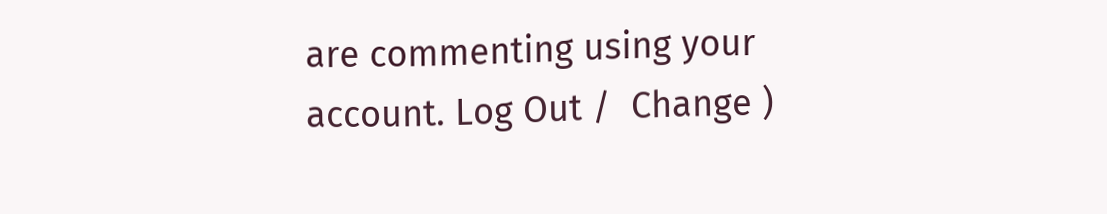are commenting using your account. Log Out /  Change )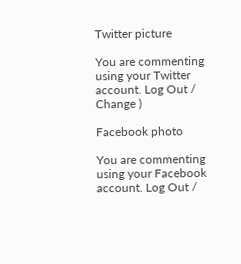Twitter picture

You are commenting using your Twitter account. Log Out /  Change )

Facebook photo

You are commenting using your Facebook account. Log Out /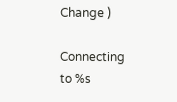Change )

Connecting to %s